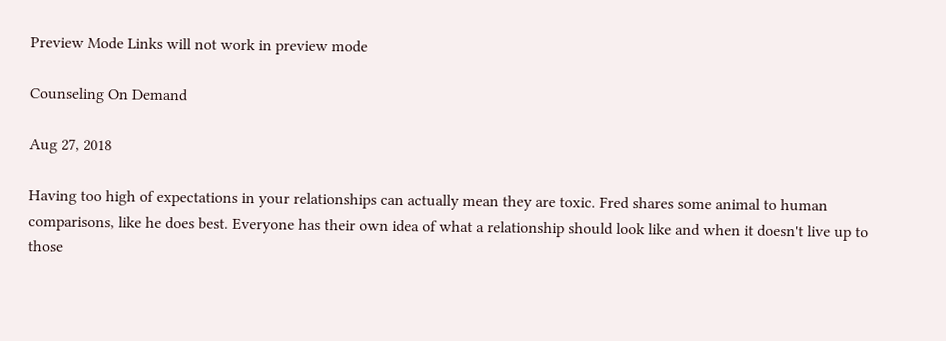Preview Mode Links will not work in preview mode

Counseling On Demand

Aug 27, 2018

Having too high of expectations in your relationships can actually mean they are toxic. Fred shares some animal to human comparisons, like he does best. Everyone has their own idea of what a relationship should look like and when it doesn't live up to those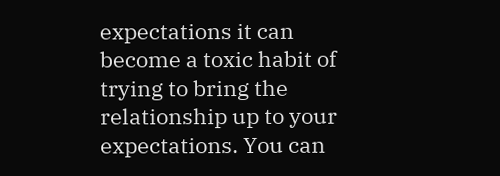expectations it can become a toxic habit of trying to bring the relationship up to your expectations. You can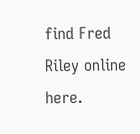find Fred Riley online here.